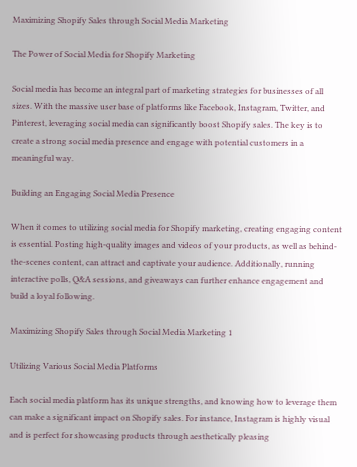Maximizing Shopify Sales through Social Media Marketing

The Power of Social Media for Shopify Marketing

Social media has become an integral part of marketing strategies for businesses of all sizes. With the massive user base of platforms like Facebook, Instagram, Twitter, and Pinterest, leveraging social media can significantly boost Shopify sales. The key is to create a strong social media presence and engage with potential customers in a meaningful way.

Building an Engaging Social Media Presence

When it comes to utilizing social media for Shopify marketing, creating engaging content is essential. Posting high-quality images and videos of your products, as well as behind-the-scenes content, can attract and captivate your audience. Additionally, running interactive polls, Q&A sessions, and giveaways can further enhance engagement and build a loyal following.

Maximizing Shopify Sales through Social Media Marketing 1

Utilizing Various Social Media Platforms

Each social media platform has its unique strengths, and knowing how to leverage them can make a significant impact on Shopify sales. For instance, Instagram is highly visual and is perfect for showcasing products through aesthetically pleasing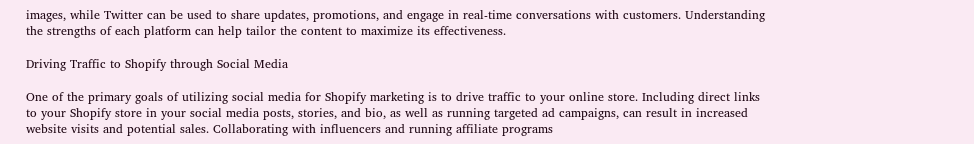images, while Twitter can be used to share updates, promotions, and engage in real-time conversations with customers. Understanding the strengths of each platform can help tailor the content to maximize its effectiveness.

Driving Traffic to Shopify through Social Media

One of the primary goals of utilizing social media for Shopify marketing is to drive traffic to your online store. Including direct links to your Shopify store in your social media posts, stories, and bio, as well as running targeted ad campaigns, can result in increased website visits and potential sales. Collaborating with influencers and running affiliate programs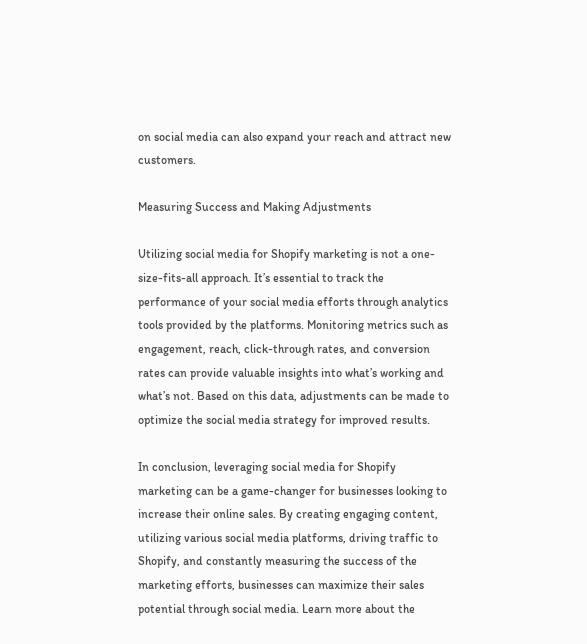on social media can also expand your reach and attract new customers.

Measuring Success and Making Adjustments

Utilizing social media for Shopify marketing is not a one-size-fits-all approach. It’s essential to track the performance of your social media efforts through analytics tools provided by the platforms. Monitoring metrics such as engagement, reach, click-through rates, and conversion rates can provide valuable insights into what’s working and what’s not. Based on this data, adjustments can be made to optimize the social media strategy for improved results.

In conclusion, leveraging social media for Shopify marketing can be a game-changer for businesses looking to increase their online sales. By creating engaging content, utilizing various social media platforms, driving traffic to Shopify, and constantly measuring the success of the marketing efforts, businesses can maximize their sales potential through social media. Learn more about the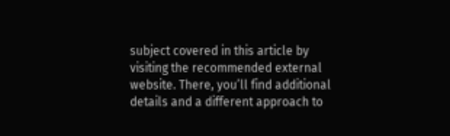subject covered in this article by visiting the recommended external website. There, you’ll find additional details and a different approach to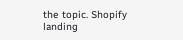the topic. Shopify landing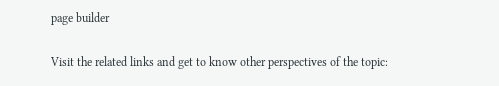page builder

Visit the related links and get to know other perspectives of the topic: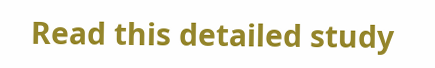Read this detailed study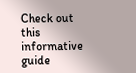Check out this informative guide